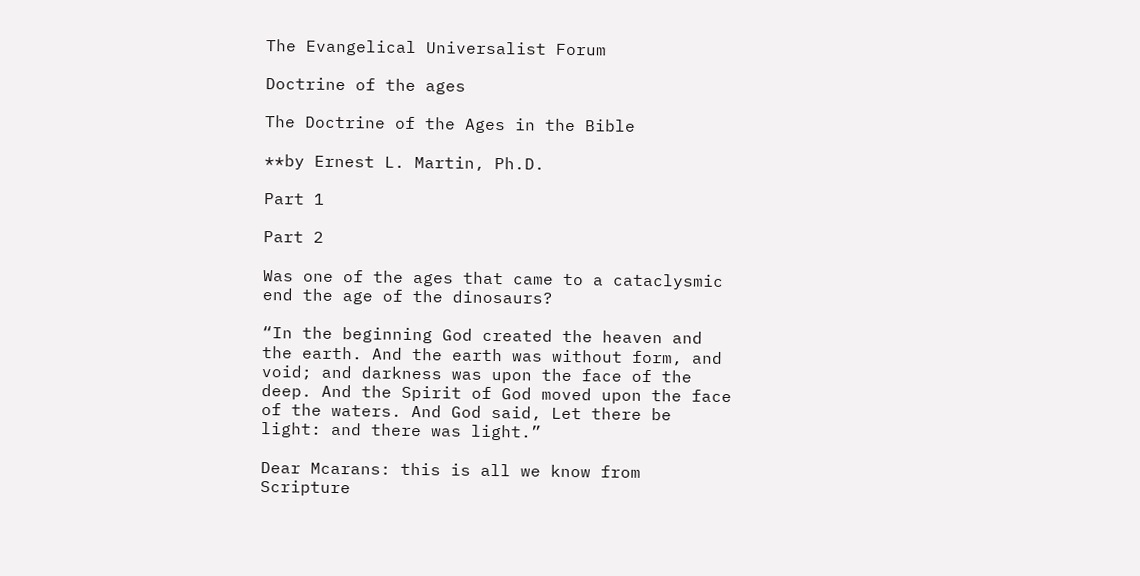The Evangelical Universalist Forum

Doctrine of the ages

The Doctrine of the Ages in the Bible

**by Ernest L. Martin, Ph.D.

Part 1

Part 2

Was one of the ages that came to a cataclysmic end the age of the dinosaurs?

“In the beginning God created the heaven and the earth. And the earth was without form, and void; and darkness was upon the face of the deep. And the Spirit of God moved upon the face of the waters. And God said, Let there be light: and there was light.”

Dear Mcarans: this is all we know from Scripture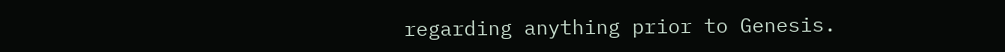regarding anything prior to Genesis.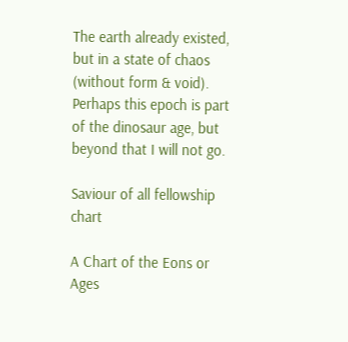The earth already existed, but in a state of chaos (without form & void). Perhaps this epoch is part of the dinosaur age, but beyond that I will not go.

Saviour of all fellowship chart

A Chart of the Eons or Ages